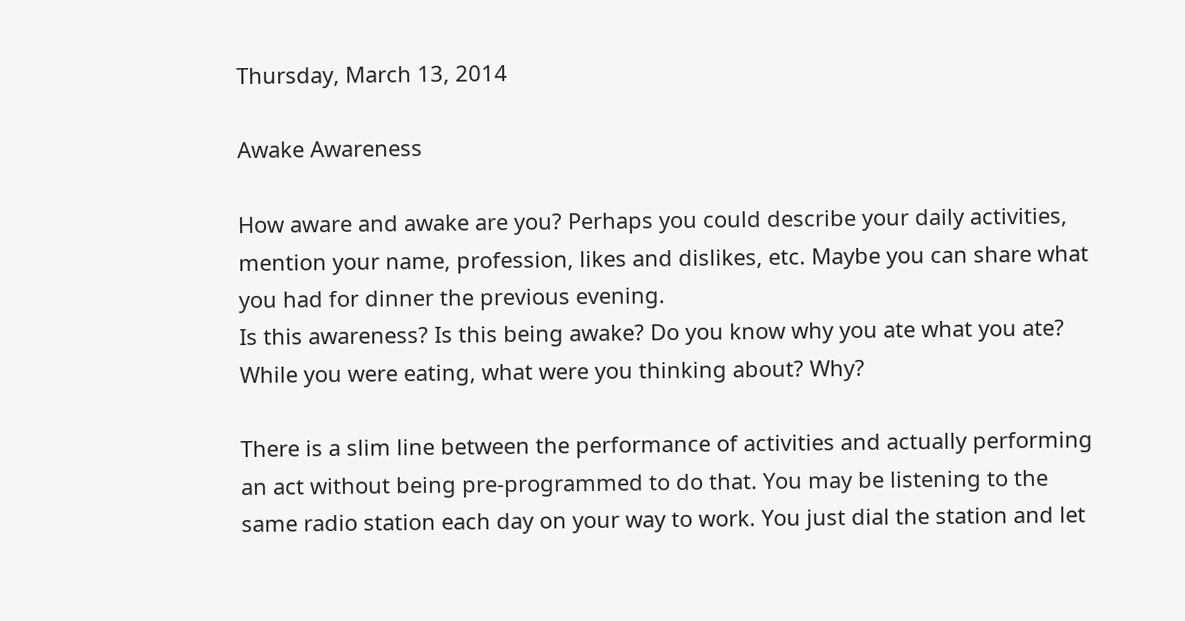Thursday, March 13, 2014

Awake Awareness

How aware and awake are you? Perhaps you could describe your daily activities, mention your name, profession, likes and dislikes, etc. Maybe you can share what you had for dinner the previous evening.
Is this awareness? Is this being awake? Do you know why you ate what you ate? While you were eating, what were you thinking about? Why?

There is a slim line between the performance of activities and actually performing an act without being pre-programmed to do that. You may be listening to the same radio station each day on your way to work. You just dial the station and let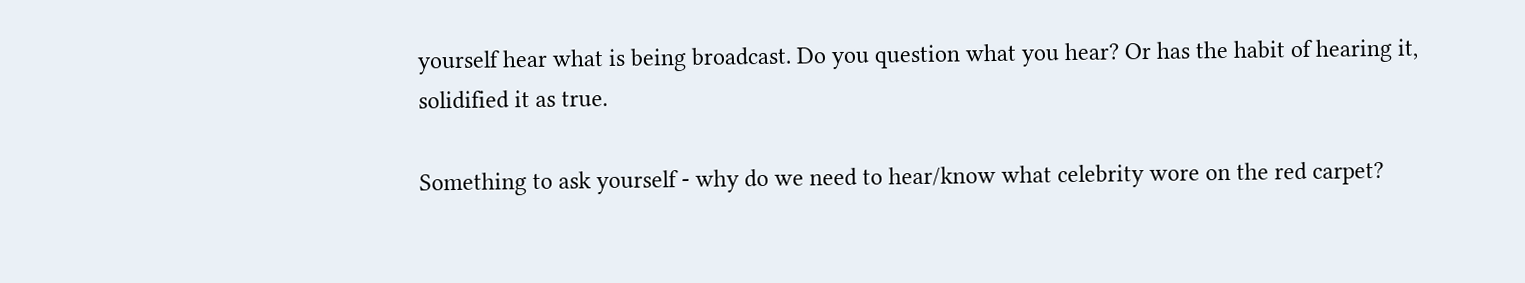yourself hear what is being broadcast. Do you question what you hear? Or has the habit of hearing it, solidified it as true.

Something to ask yourself - why do we need to hear/know what celebrity wore on the red carpet?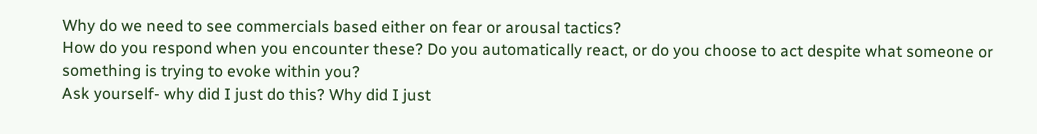Why do we need to see commercials based either on fear or arousal tactics?
How do you respond when you encounter these? Do you automatically react, or do you choose to act despite what someone or something is trying to evoke within you?
Ask yourself- why did I just do this? Why did I just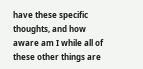have these specific thoughts, and how aware am I while all of these other things are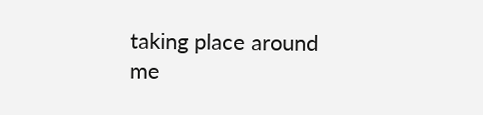taking place around me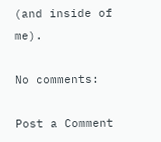(and inside of me).

No comments:

Post a Comment